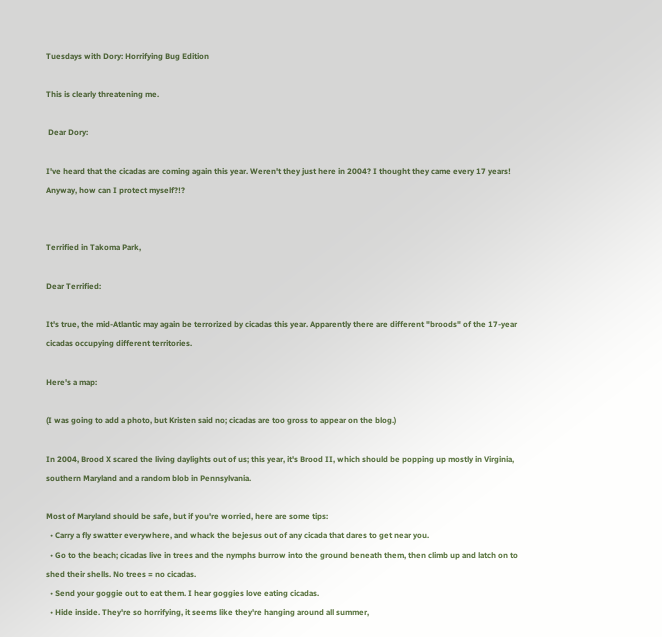Tuesdays with Dory: Horrifying Bug Edition

This is clearly threatening me.

 Dear Dory:

I've heard that the cicadas are coming again this year. Weren't they just here in 2004? I thought they came every 17 years! Anyway, how can I protect myself?!?


Terrified in Takoma Park,

Dear Terrified:

It's true, the mid-Atlantic may again be terrorized by cicadas this year. Apparently there are different "broods" of the 17-year cicadas occupying different territories.

Here's a map:

(I was going to add a photo, but Kristen said no; cicadas are too gross to appear on the blog.)

In 2004, Brood X scared the living daylights out of us; this year, it's Brood II, which should be popping up mostly in Virginia, southern Maryland and a random blob in Pennsylvania.

Most of Maryland should be safe, but if you're worried, here are some tips:
  • Carry a fly swatter everywhere, and whack the bejesus out of any cicada that dares to get near you.
  • Go to the beach; cicadas live in trees and the nymphs burrow into the ground beneath them, then climb up and latch on to shed their shells. No trees = no cicadas.
  • Send your goggie out to eat them. I hear goggies love eating cicadas.
  • Hide inside. They're so horrifying, it seems like they're hanging around all summer,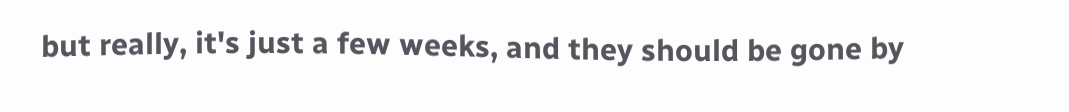but really, it's just a few weeks, and they should be gone by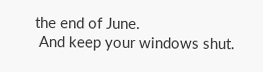the end of June.
 And keep your windows shut.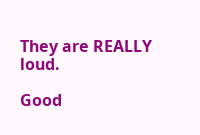They are REALLY loud.

Good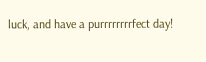luck, and have a purrrrrrrrfect day!